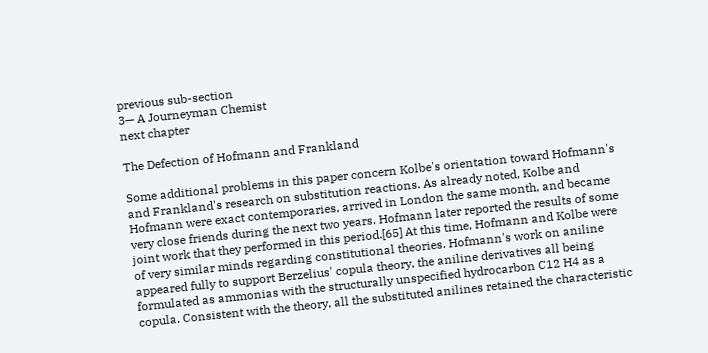previous sub-section
3— A Journeyman Chemist
next chapter

The Defection of Hofmann and Frankland

Some additional problems in this paper concern Kolbe's orientation toward Hofmann's and Frankland's research on substitution reactions. As already noted, Kolbe and Hofmann were exact contemporaries, arrived in London the same month, and became very close friends during the next two years. Hofmann later reported the results of some joint work that they performed in this period.[65] At this time, Hofmann and Kolbe were of very similar minds regarding constitutional theories. Hofmann's work on aniline appeared fully to support Berzelius' copula theory, the aniline derivatives all being formulated as ammonias with the structurally unspecified hydrocarbon C12 H4 as a copula. Consistent with the theory, all the substituted anilines retained the characteristic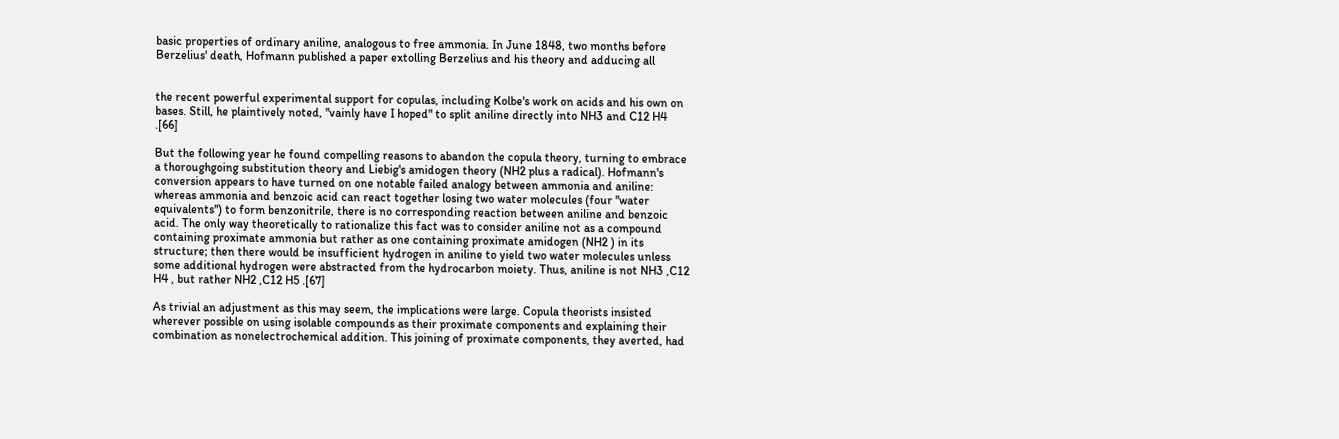basic properties of ordinary aniline, analogous to free ammonia. In June 1848, two months before Berzelius' death, Hofmann published a paper extolling Berzelius and his theory and adducing all


the recent powerful experimental support for copulas, including Kolbe's work on acids and his own on bases. Still, he plaintively noted, "vainly have I hoped" to split aniline directly into NH3 and C12 H4 .[66]

But the following year he found compelling reasons to abandon the copula theory, turning to embrace a thoroughgoing substitution theory and Liebig's amidogen theory (NH2 plus a radical). Hofmann's conversion appears to have turned on one notable failed analogy between ammonia and aniline: whereas ammonia and benzoic acid can react together losing two water molecules (four "water equivalents") to form benzonitrile, there is no corresponding reaction between aniline and benzoic acid. The only way theoretically to rationalize this fact was to consider aniline not as a compound containing proximate ammonia but rather as one containing proximate amidogen (NH2 ) in its structure; then there would be insufficient hydrogen in aniline to yield two water molecules unless some additional hydrogen were abstracted from the hydrocarbon moiety. Thus, aniline is not NH3 ,C12 H4 , but rather NH2 ,C12 H5 .[67]

As trivial an adjustment as this may seem, the implications were large. Copula theorists insisted wherever possible on using isolable compounds as their proximate components and explaining their combination as nonelectrochemical addition. This joining of proximate components, they averted, had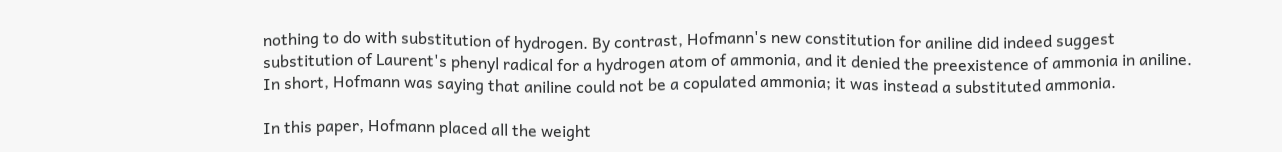nothing to do with substitution of hydrogen. By contrast, Hofmann's new constitution for aniline did indeed suggest substitution of Laurent's phenyl radical for a hydrogen atom of ammonia, and it denied the preexistence of ammonia in aniline. In short, Hofmann was saying that aniline could not be a copulated ammonia; it was instead a substituted ammonia.

In this paper, Hofmann placed all the weight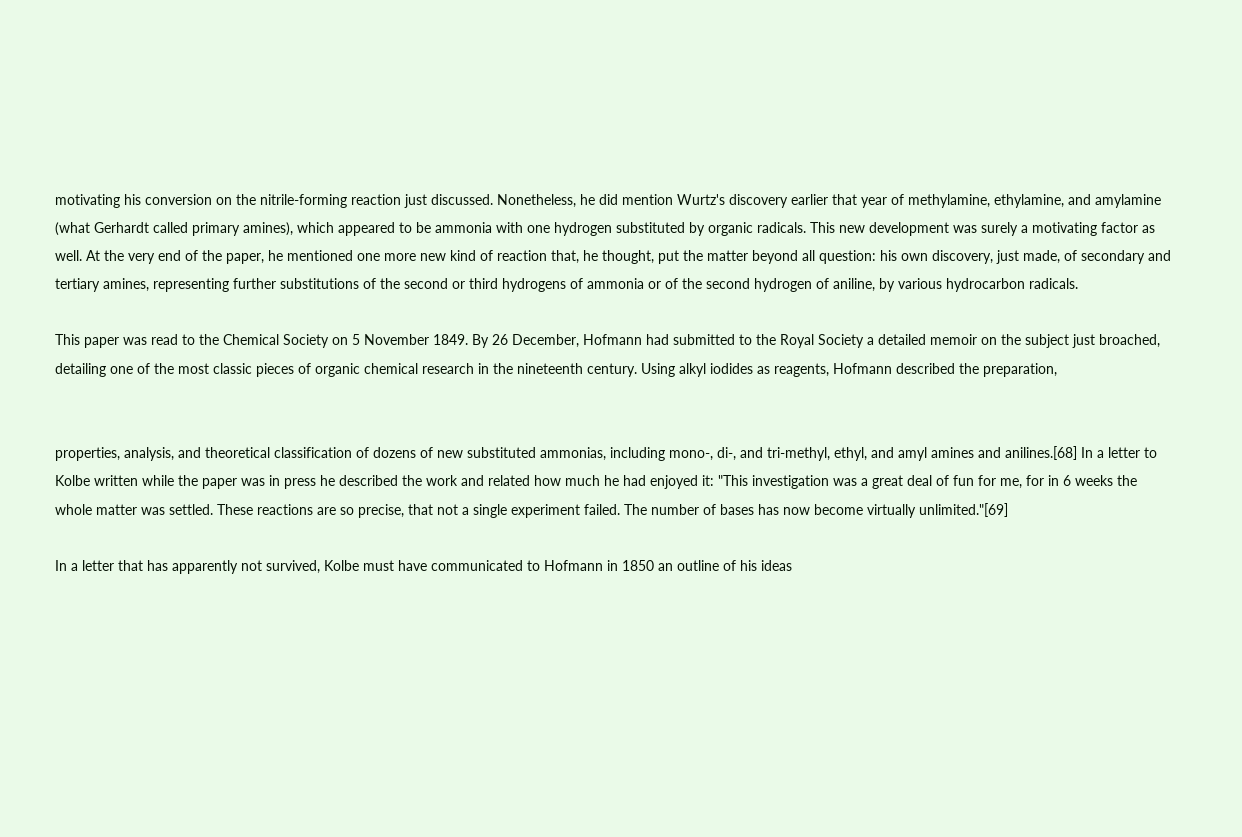motivating his conversion on the nitrile-forming reaction just discussed. Nonetheless, he did mention Wurtz's discovery earlier that year of methylamine, ethylamine, and amylamine (what Gerhardt called primary amines), which appeared to be ammonia with one hydrogen substituted by organic radicals. This new development was surely a motivating factor as well. At the very end of the paper, he mentioned one more new kind of reaction that, he thought, put the matter beyond all question: his own discovery, just made, of secondary and tertiary amines, representing further substitutions of the second or third hydrogens of ammonia or of the second hydrogen of aniline, by various hydrocarbon radicals.

This paper was read to the Chemical Society on 5 November 1849. By 26 December, Hofmann had submitted to the Royal Society a detailed memoir on the subject just broached, detailing one of the most classic pieces of organic chemical research in the nineteenth century. Using alkyl iodides as reagents, Hofmann described the preparation,


properties, analysis, and theoretical classification of dozens of new substituted ammonias, including mono-, di-, and tri-methyl, ethyl, and amyl amines and anilines.[68] In a letter to Kolbe written while the paper was in press he described the work and related how much he had enjoyed it: "This investigation was a great deal of fun for me, for in 6 weeks the whole matter was settled. These reactions are so precise, that not a single experiment failed. The number of bases has now become virtually unlimited."[69]

In a letter that has apparently not survived, Kolbe must have communicated to Hofmann in 1850 an outline of his ideas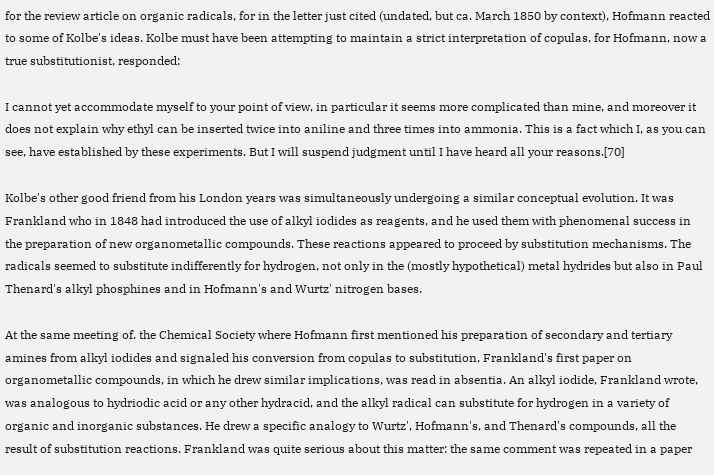for the review article on organic radicals, for in the letter just cited (undated, but ca. March 1850 by context), Hofmann reacted to some of Kolbe's ideas. Kolbe must have been attempting to maintain a strict interpretation of copulas, for Hofmann, now a true substitutionist, responded:

I cannot yet accommodate myself to your point of view, in particular it seems more complicated than mine, and moreover it does not explain why ethyl can be inserted twice into aniline and three times into ammonia. This is a fact which I, as you can see, have established by these experiments. But I will suspend judgment until I have heard all your reasons.[70]

Kolbe's other good friend from his London years was simultaneously undergoing a similar conceptual evolution. It was Frankland who in 1848 had introduced the use of alkyl iodides as reagents, and he used them with phenomenal success in the preparation of new organometallic compounds. These reactions appeared to proceed by substitution mechanisms. The radicals seemed to substitute indifferently for hydrogen, not only in the (mostly hypothetical) metal hydrides but also in Paul Thenard's alkyl phosphines and in Hofmann's and Wurtz' nitrogen bases.

At the same meeting of. the Chemical Society where Hofmann first mentioned his preparation of secondary and tertiary amines from alkyl iodides and signaled his conversion from copulas to substitution, Frankland's first paper on organometallic compounds, in which he drew similar implications, was read in absentia. An alkyl iodide, Frankland wrote, was analogous to hydriodic acid or any other hydracid, and the alkyl radical can substitute for hydrogen in a variety of organic and inorganic substances. He drew a specific analogy to Wurtz', Hofmann's, and Thenard's compounds, all the result of substitution reactions. Frankland was quite serious about this matter: the same comment was repeated in a paper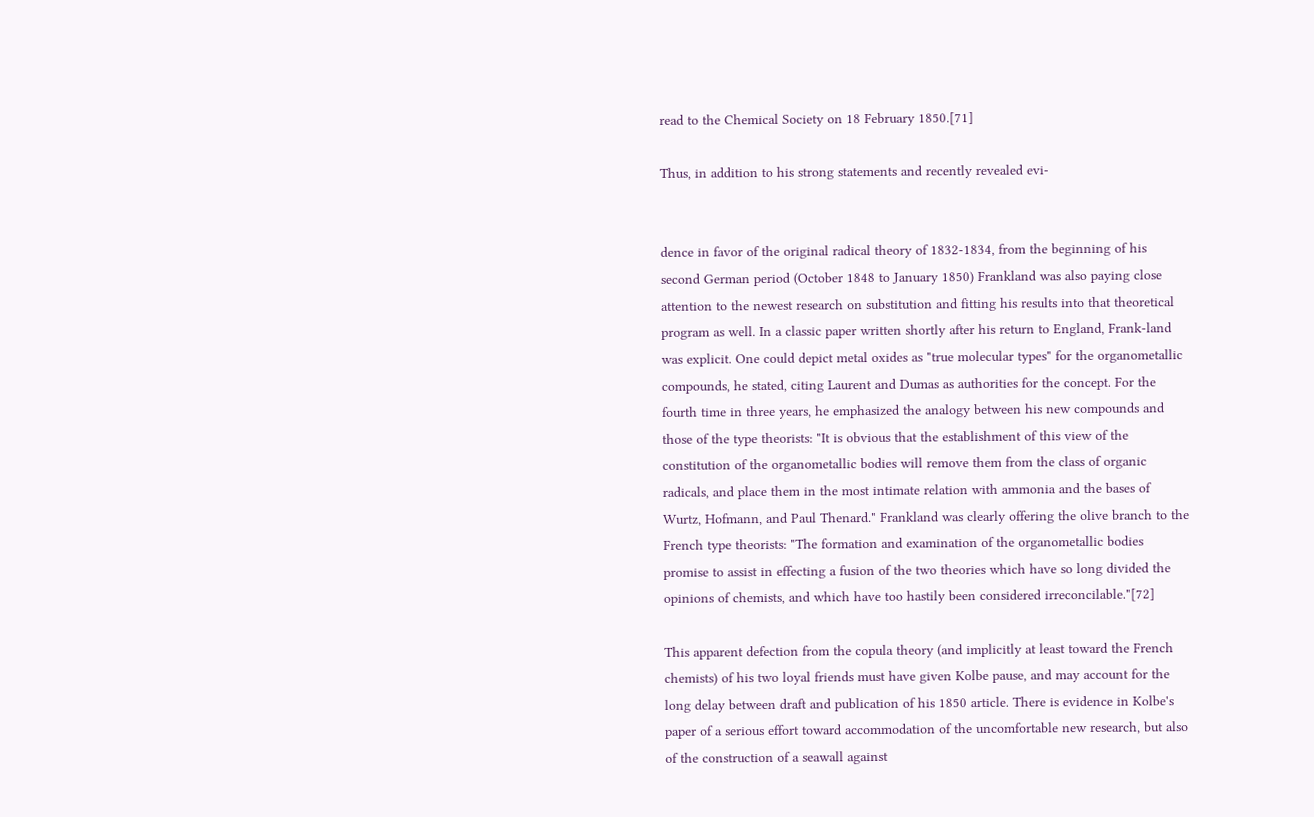read to the Chemical Society on 18 February 1850.[71]

Thus, in addition to his strong statements and recently revealed evi-


dence in favor of the original radical theory of 1832-1834, from the beginning of his second German period (October 1848 to January 1850) Frankland was also paying close attention to the newest research on substitution and fitting his results into that theoretical program as well. In a classic paper written shortly after his return to England, Frank-land was explicit. One could depict metal oxides as "true molecular types" for the organometallic compounds, he stated, citing Laurent and Dumas as authorities for the concept. For the fourth time in three years, he emphasized the analogy between his new compounds and those of the type theorists: "It is obvious that the establishment of this view of the constitution of the organometallic bodies will remove them from the class of organic radicals, and place them in the most intimate relation with ammonia and the bases of Wurtz, Hofmann, and Paul Thenard." Frankland was clearly offering the olive branch to the French type theorists: "The formation and examination of the organometallic bodies promise to assist in effecting a fusion of the two theories which have so long divided the opinions of chemists, and which have too hastily been considered irreconcilable."[72]

This apparent defection from the copula theory (and implicitly at least toward the French chemists) of his two loyal friends must have given Kolbe pause, and may account for the long delay between draft and publication of his 1850 article. There is evidence in Kolbe's paper of a serious effort toward accommodation of the uncomfortable new research, but also of the construction of a seawall against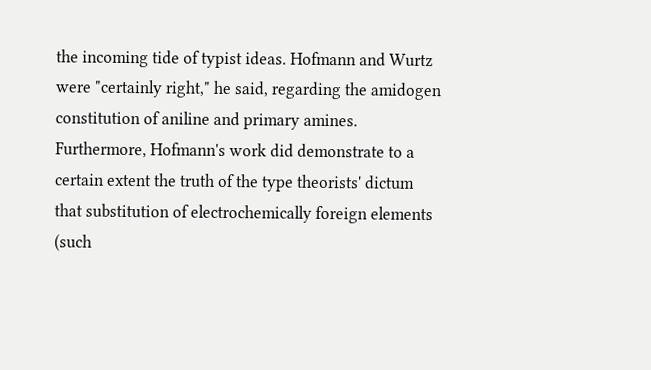the incoming tide of typist ideas. Hofmann and Wurtz were "certainly right," he said, regarding the amidogen constitution of aniline and primary amines. Furthermore, Hofmann's work did demonstrate to a certain extent the truth of the type theorists' dictum that substitution of electrochemically foreign elements (such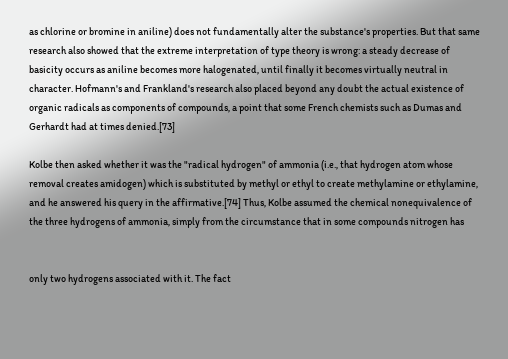as chlorine or bromine in aniline) does not fundamentally alter the substance's properties. But that same research also showed that the extreme interpretation of type theory is wrong: a steady decrease of basicity occurs as aniline becomes more halogenated, until finally it becomes virtually neutral in character. Hofmann's and Frankland's research also placed beyond any doubt the actual existence of organic radicals as components of compounds, a point that some French chemists such as Dumas and Gerhardt had at times denied.[73]

Kolbe then asked whether it was the "radical hydrogen" of ammonia (i.e., that hydrogen atom whose removal creates amidogen) which is substituted by methyl or ethyl to create methylamine or ethylamine, and he answered his query in the affirmative.[74] Thus, Kolbe assumed the chemical nonequivalence of the three hydrogens of ammonia, simply from the circumstance that in some compounds nitrogen has


only two hydrogens associated with it. The fact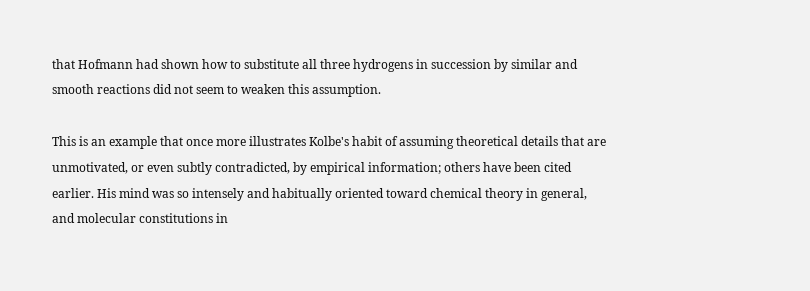that Hofmann had shown how to substitute all three hydrogens in succession by similar and smooth reactions did not seem to weaken this assumption.

This is an example that once more illustrates Kolbe's habit of assuming theoretical details that are unmotivated, or even subtly contradicted, by empirical information; others have been cited earlier. His mind was so intensely and habitually oriented toward chemical theory in general, and molecular constitutions in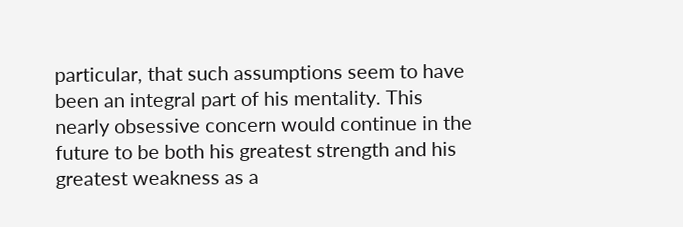particular, that such assumptions seem to have been an integral part of his mentality. This nearly obsessive concern would continue in the future to be both his greatest strength and his greatest weakness as a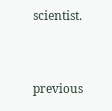scientist.


previous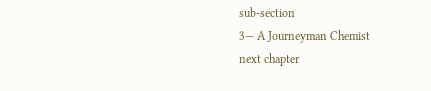sub-section
3— A Journeyman Chemist
next chapter